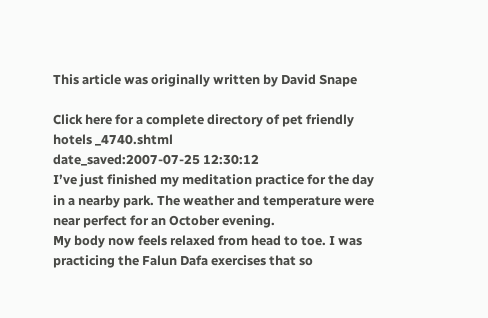This article was originally written by David Snape

Click here for a complete directory of pet friendly hotels _4740.shtml
date_saved:2007-07-25 12:30:12
I’ve just finished my meditation practice for the day in a nearby park. The weather and temperature were near perfect for an October evening.
My body now feels relaxed from head to toe. I was practicing the Falun Dafa exercises that so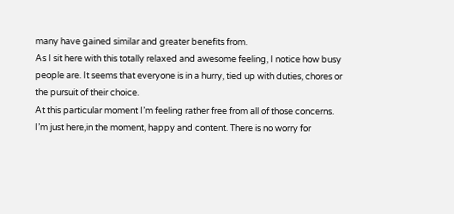many have gained similar and greater benefits from.
As I sit here with this totally relaxed and awesome feeling, I notice how busy people are. It seems that everyone is in a hurry, tied up with duties, chores or the pursuit of their choice.
At this particular moment I’m feeling rather free from all of those concerns. I’m just here,in the moment, happy and content. There is no worry for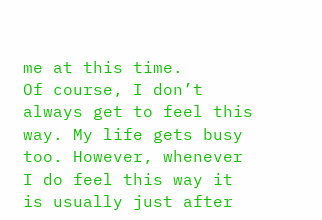me at this time.
Of course, I don’t always get to feel this way. My life gets busy too. However, whenever I do feel this way it is usually just after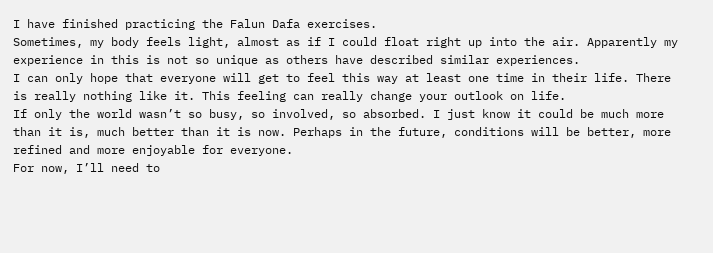I have finished practicing the Falun Dafa exercises.
Sometimes, my body feels light, almost as if I could float right up into the air. Apparently my experience in this is not so unique as others have described similar experiences.
I can only hope that everyone will get to feel this way at least one time in their life. There is really nothing like it. This feeling can really change your outlook on life.
If only the world wasn’t so busy, so involved, so absorbed. I just know it could be much more than it is, much better than it is now. Perhaps in the future, conditions will be better, more refined and more enjoyable for everyone.
For now, I’ll need to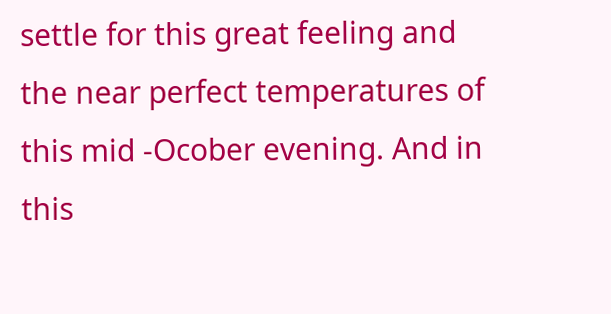settle for this great feeling and the near perfect temperatures of this mid -Ocober evening. And in this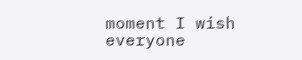moment I wish everyone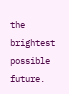the brightest possible future.